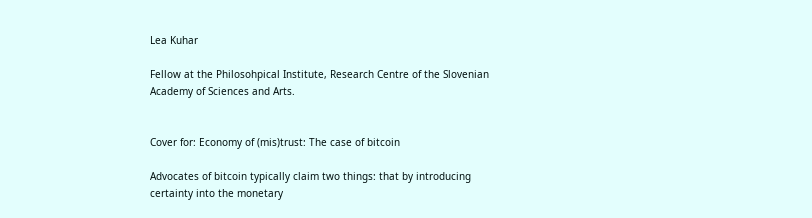Lea Kuhar

Fellow at the Philosohpical Institute, Research Centre of the Slovenian Academy of Sciences and Arts.


Cover for: Economy of (mis)trust: The case of bitcoin

Advocates of bitcoin typically claim two things: that by introducing certainty into the monetary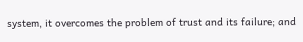system, it overcomes the problem of trust and its failure; and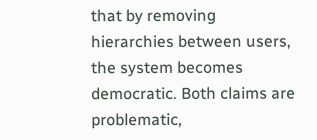that by removing hierarchies between users, the system becomes democratic. Both claims are problematic,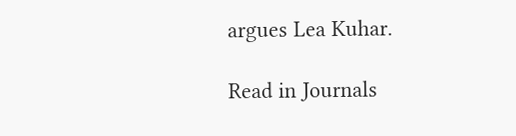argues Lea Kuhar.

Read in Journals